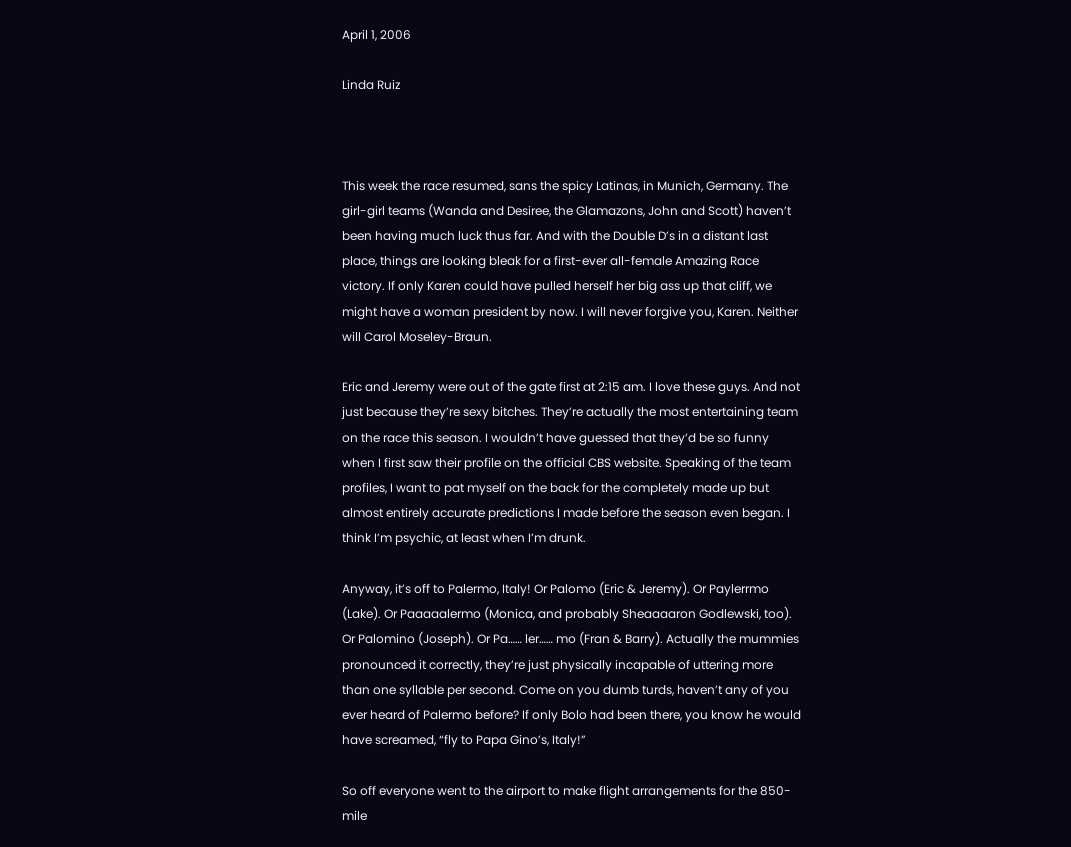April 1, 2006

Linda Ruiz



This week the race resumed, sans the spicy Latinas, in Munich, Germany. The girl-girl teams (Wanda and Desiree, the Glamazons, John and Scott) haven’t been having much luck thus far. And with the Double D’s in a distant last place, things are looking bleak for a first-ever all-female Amazing Race victory. If only Karen could have pulled herself her big ass up that cliff, we might have a woman president by now. I will never forgive you, Karen. Neither will Carol Moseley-Braun.

Eric and Jeremy were out of the gate first at 2:15 am. I love these guys. And not just because they’re sexy bitches. They’re actually the most entertaining team on the race this season. I wouldn’t have guessed that they’d be so funny when I first saw their profile on the official CBS website. Speaking of the team profiles, I want to pat myself on the back for the completely made up but almost entirely accurate predictions I made before the season even began. I think I’m psychic, at least when I’m drunk.

Anyway, it’s off to Palermo, Italy! Or Palomo (Eric & Jeremy). Or Paylerrmo (Lake). Or Paaaaalermo (Monica, and probably Sheaaaaron Godlewski, too). Or Palomino (Joseph). Or Pa…… ler…… mo (Fran & Barry). Actually the mummies pronounced it correctly, they’re just physically incapable of uttering more than one syllable per second. Come on you dumb turds, haven’t any of you ever heard of Palermo before? If only Bolo had been there, you know he would have screamed, “fly to Papa Gino’s, Italy!”

So off everyone went to the airport to make flight arrangements for the 850-mile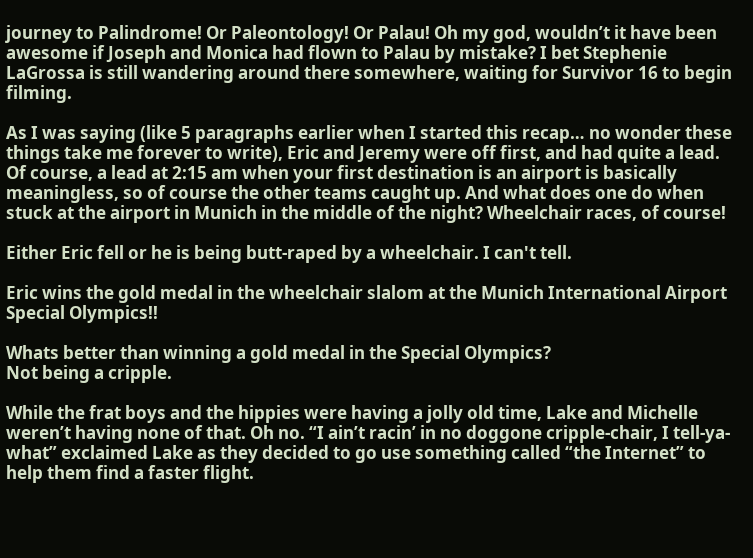journey to Palindrome! Or Paleontology! Or Palau! Oh my god, wouldn’t it have been awesome if Joseph and Monica had flown to Palau by mistake? I bet Stephenie LaGrossa is still wandering around there somewhere, waiting for Survivor 16 to begin filming.

As I was saying (like 5 paragraphs earlier when I started this recap… no wonder these things take me forever to write), Eric and Jeremy were off first, and had quite a lead. Of course, a lead at 2:15 am when your first destination is an airport is basically meaningless, so of course the other teams caught up. And what does one do when stuck at the airport in Munich in the middle of the night? Wheelchair races, of course!

Either Eric fell or he is being butt-raped by a wheelchair. I can't tell.

Eric wins the gold medal in the wheelchair slalom at the Munich International Airport Special Olympics!!

Whats better than winning a gold medal in the Special Olympics?
Not being a cripple.

While the frat boys and the hippies were having a jolly old time, Lake and Michelle weren’t having none of that. Oh no. “I ain’t racin’ in no doggone cripple-chair, I tell-ya-what” exclaimed Lake as they decided to go use something called “the Internet” to help them find a faster flight.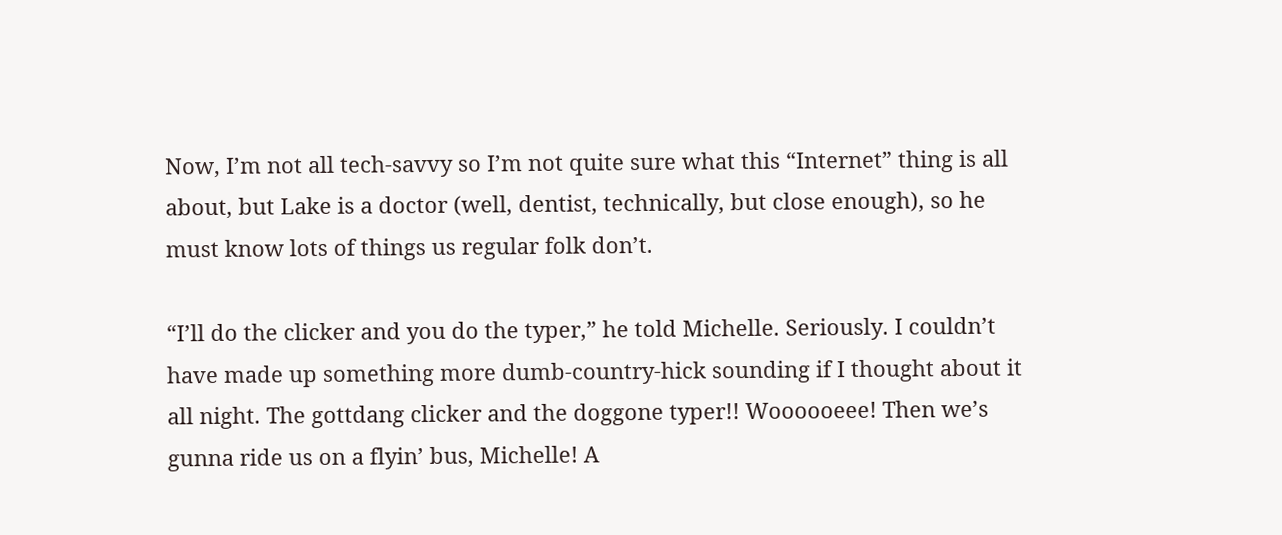Now, I’m not all tech-savvy so I’m not quite sure what this “Internet” thing is all about, but Lake is a doctor (well, dentist, technically, but close enough), so he must know lots of things us regular folk don’t.

“I’ll do the clicker and you do the typer,” he told Michelle. Seriously. I couldn’t have made up something more dumb-country-hick sounding if I thought about it all night. The gottdang clicker and the doggone typer!! Woooooeee! Then we’s gunna ride us on a flyin’ bus, Michelle! A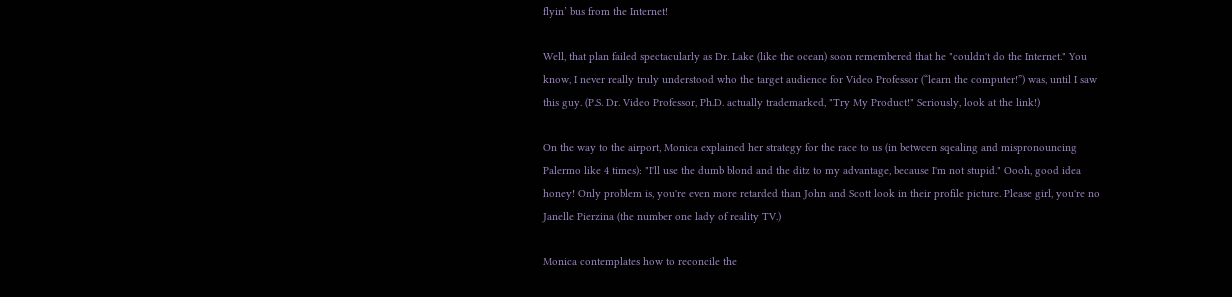flyin’ bus from the Internet!

Well, that plan failed spectacularly as Dr. Lake (like the ocean) soon remembered that he "couldn't do the Internet." You know, I never really truly understood who the target audience for Video Professor (“learn the computer!”) was, until I saw this guy. (P.S. Dr. Video Professor, Ph.D. actually trademarked, "Try My Product!" Seriously, look at the link!)

On the way to the airport, Monica explained her strategy for the race to us (in between sqealing and mispronouncing Palermo like 4 times): "I'll use the dumb blond and the ditz to my advantage, because I'm not stupid." Oooh, good idea honey! Only problem is, you're even more retarded than John and Scott look in their profile picture. Please girl, you're no Janelle Pierzina (the number one lady of reality TV.)

Monica contemplates how to reconcile the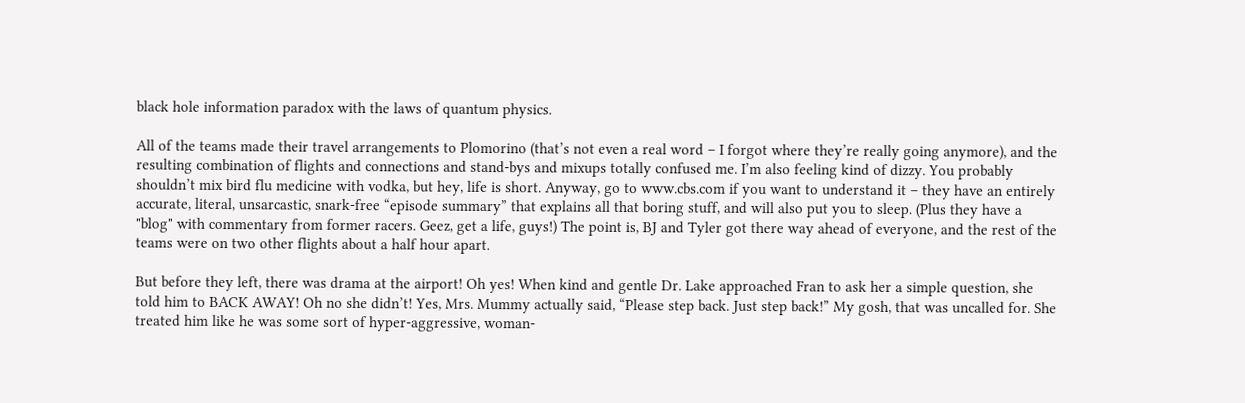black hole information paradox with the laws of quantum physics.

All of the teams made their travel arrangements to Plomorino (that’s not even a real word – I forgot where they’re really going anymore), and the resulting combination of flights and connections and stand-bys and mixups totally confused me. I’m also feeling kind of dizzy. You probably shouldn’t mix bird flu medicine with vodka, but hey, life is short. Anyway, go to www.cbs.com if you want to understand it – they have an entirely accurate, literal, unsarcastic, snark-free “episode summary” that explains all that boring stuff, and will also put you to sleep. (Plus they have a "blog" with commentary from former racers. Geez, get a life, guys!) The point is, BJ and Tyler got there way ahead of everyone, and the rest of the teams were on two other flights about a half hour apart.

But before they left, there was drama at the airport! Oh yes! When kind and gentle Dr. Lake approached Fran to ask her a simple question, she told him to BACK AWAY! Oh no she didn’t! Yes, Mrs. Mummy actually said, “Please step back. Just step back!” My gosh, that was uncalled for. She treated him like he was some sort of hyper-aggressive, woman-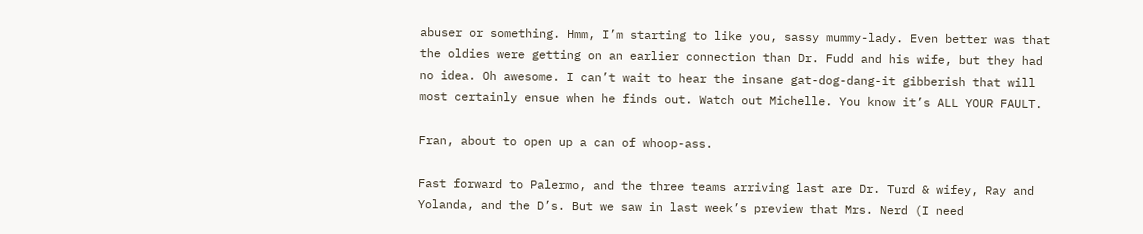abuser or something. Hmm, I’m starting to like you, sassy mummy-lady. Even better was that the oldies were getting on an earlier connection than Dr. Fudd and his wife, but they had no idea. Oh awesome. I can’t wait to hear the insane gat-dog-dang-it gibberish that will most certainly ensue when he finds out. Watch out Michelle. You know it’s ALL YOUR FAULT.

Fran, about to open up a can of whoop-ass.

Fast forward to Palermo, and the three teams arriving last are Dr. Turd & wifey, Ray and Yolanda, and the D’s. But we saw in last week’s preview that Mrs. Nerd (I need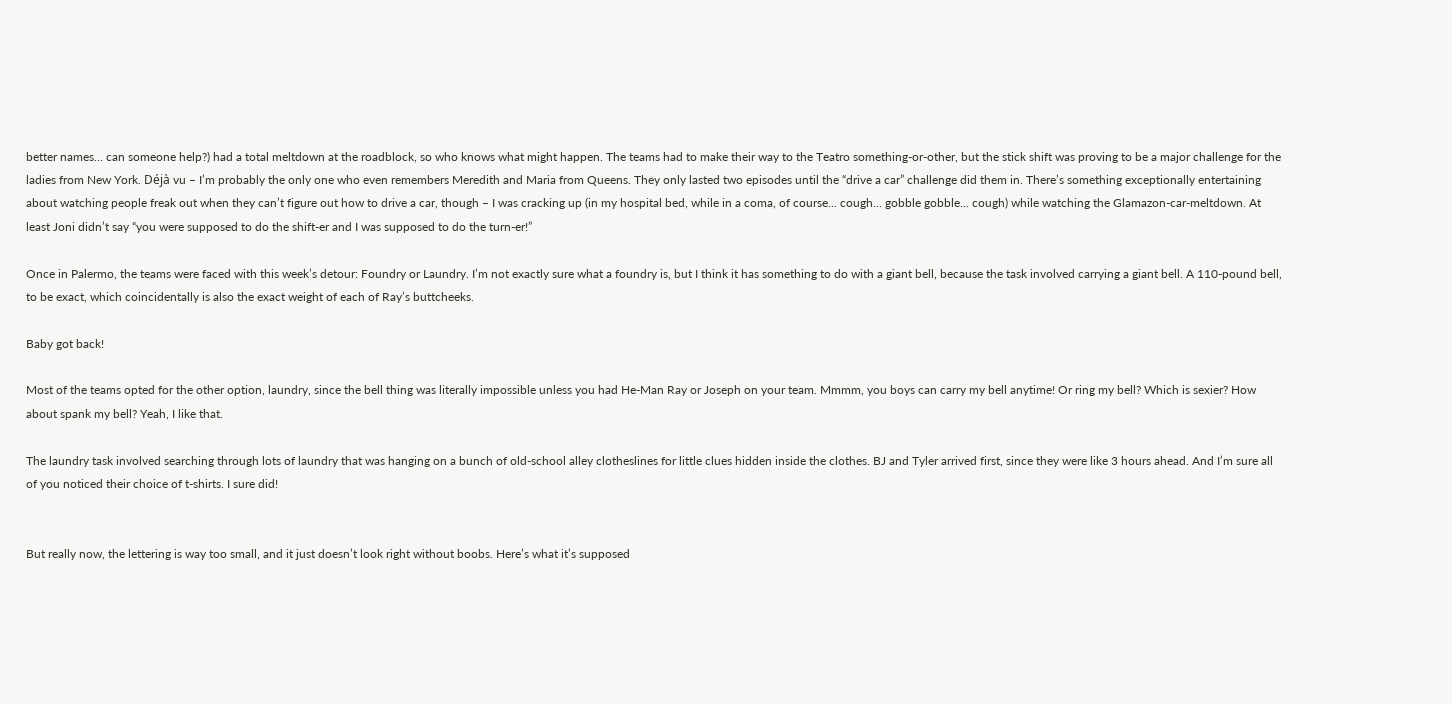better names… can someone help?) had a total meltdown at the roadblock, so who knows what might happen. The teams had to make their way to the Teatro something-or-other, but the stick shift was proving to be a major challenge for the ladies from New York. Déjà vu – I’m probably the only one who even remembers Meredith and Maria from Queens. They only lasted two episodes until the “drive a car” challenge did them in. There’s something exceptionally entertaining about watching people freak out when they can’t figure out how to drive a car, though – I was cracking up (in my hospital bed, while in a coma, of course... cough... gobble gobble... cough) while watching the Glamazon-car-meltdown. At least Joni didn’t say “you were supposed to do the shift-er and I was supposed to do the turn-er!”

Once in Palermo, the teams were faced with this week’s detour: Foundry or Laundry. I’m not exactly sure what a foundry is, but I think it has something to do with a giant bell, because the task involved carrying a giant bell. A 110-pound bell, to be exact, which coincidentally is also the exact weight of each of Ray’s buttcheeks.

Baby got back!

Most of the teams opted for the other option, laundry, since the bell thing was literally impossible unless you had He-Man Ray or Joseph on your team. Mmmm, you boys can carry my bell anytime! Or ring my bell? Which is sexier? How about spank my bell? Yeah, I like that.

The laundry task involved searching through lots of laundry that was hanging on a bunch of old-school alley clotheslines for little clues hidden inside the clothes. BJ and Tyler arrived first, since they were like 3 hours ahead. And I’m sure all of you noticed their choice of t-shirts. I sure did!


But really now, the lettering is way too small, and it just doesn’t look right without boobs. Here’s what it’s supposed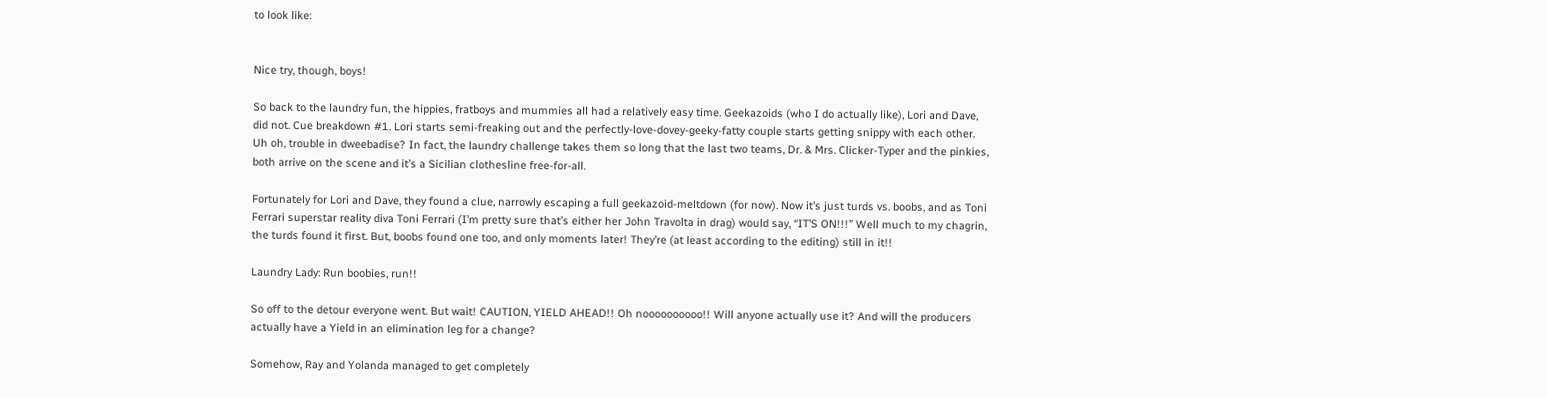to look like:


Nice try, though, boys!

So back to the laundry fun, the hippies, fratboys and mummies all had a relatively easy time. Geekazoids (who I do actually like), Lori and Dave, did not. Cue breakdown #1. Lori starts semi-freaking out and the perfectly-love-dovey-geeky-fatty couple starts getting snippy with each other. Uh oh, trouble in dweebadise? In fact, the laundry challenge takes them so long that the last two teams, Dr. & Mrs. Clicker-Typer and the pinkies, both arrive on the scene and it’s a Sicilian clothesline free-for-all.

Fortunately for Lori and Dave, they found a clue, narrowly escaping a full geekazoid-meltdown (for now). Now it’s just turds vs. boobs, and as Toni Ferrari superstar reality diva Toni Ferrari (I’m pretty sure that’s either her John Travolta in drag) would say, “IT’S ON!!!” Well much to my chagrin, the turds found it first. But, boobs found one too, and only moments later! They’re (at least according to the editing) still in it!!

Laundry Lady: Run boobies, run!!

So off to the detour everyone went. But wait! CAUTION, YIELD AHEAD!! Oh noooooooooo!! Will anyone actually use it? And will the producers actually have a Yield in an elimination leg for a change?

Somehow, Ray and Yolanda managed to get completely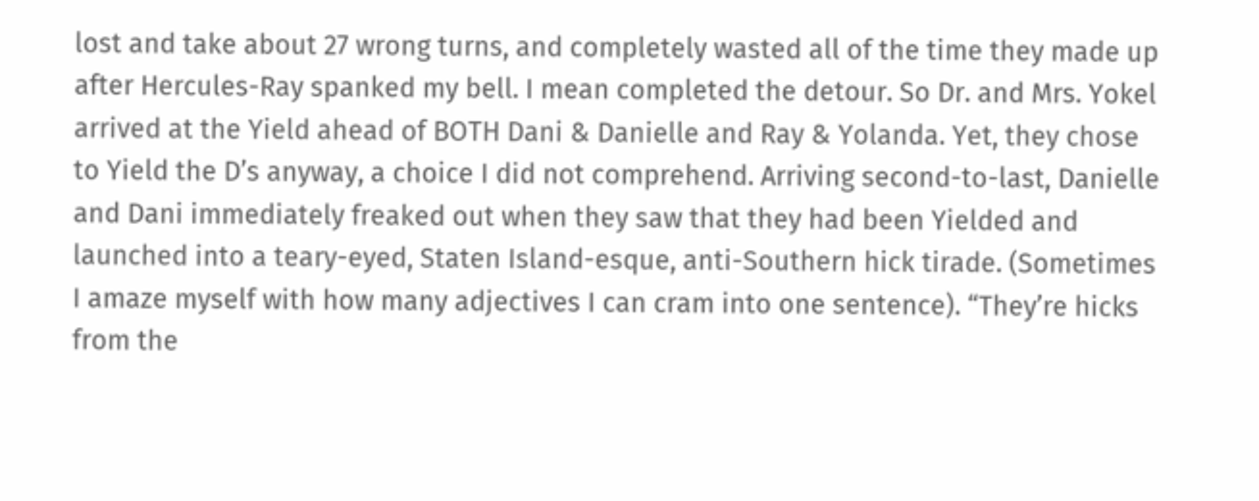lost and take about 27 wrong turns, and completely wasted all of the time they made up after Hercules-Ray spanked my bell. I mean completed the detour. So Dr. and Mrs. Yokel arrived at the Yield ahead of BOTH Dani & Danielle and Ray & Yolanda. Yet, they chose to Yield the D’s anyway, a choice I did not comprehend. Arriving second-to-last, Danielle and Dani immediately freaked out when they saw that they had been Yielded and launched into a teary-eyed, Staten Island-esque, anti-Southern hick tirade. (Sometimes I amaze myself with how many adjectives I can cram into one sentence). “They’re hicks from the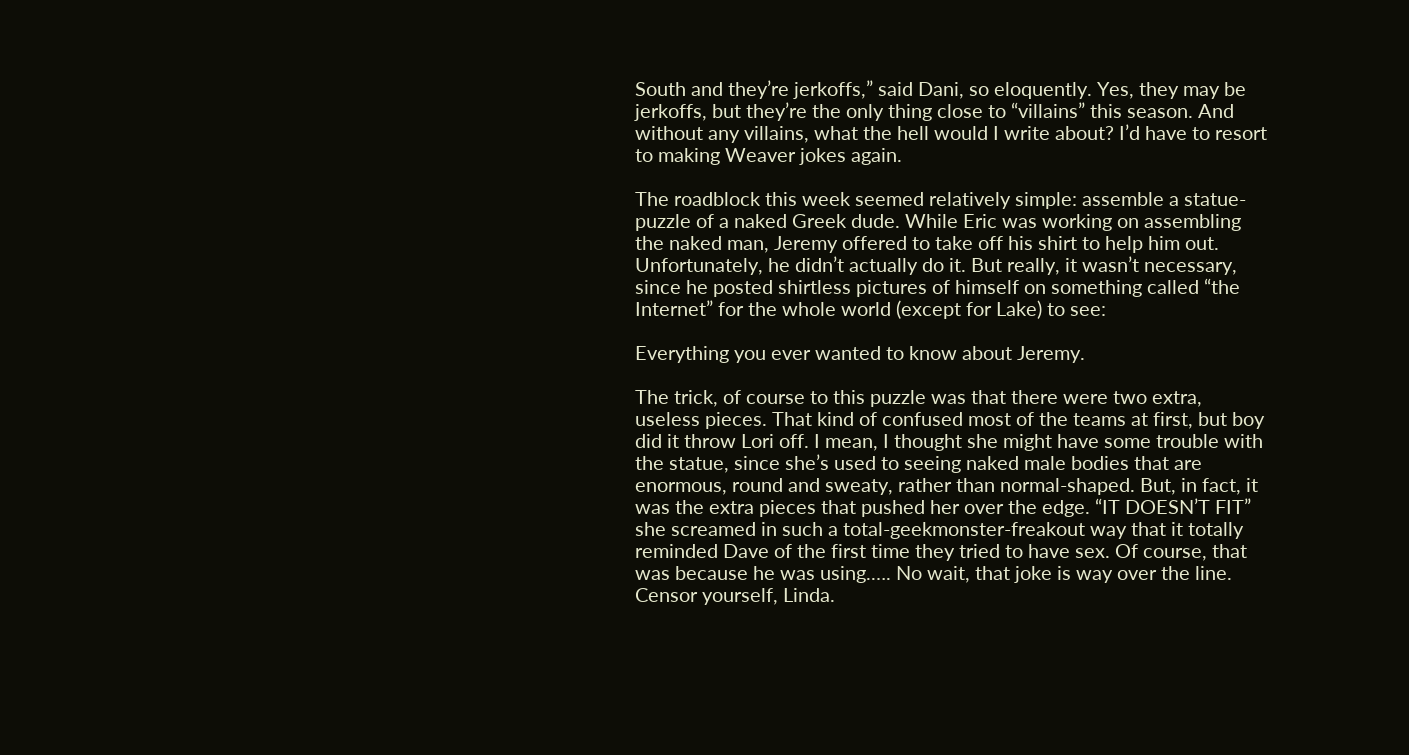South and they’re jerkoffs,” said Dani, so eloquently. Yes, they may be jerkoffs, but they’re the only thing close to “villains” this season. And without any villains, what the hell would I write about? I’d have to resort to making Weaver jokes again.

The roadblock this week seemed relatively simple: assemble a statue-puzzle of a naked Greek dude. While Eric was working on assembling the naked man, Jeremy offered to take off his shirt to help him out. Unfortunately, he didn’t actually do it. But really, it wasn’t necessary, since he posted shirtless pictures of himself on something called “the Internet” for the whole world (except for Lake) to see:

Everything you ever wanted to know about Jeremy.

The trick, of course to this puzzle was that there were two extra, useless pieces. That kind of confused most of the teams at first, but boy did it throw Lori off. I mean, I thought she might have some trouble with the statue, since she’s used to seeing naked male bodies that are enormous, round and sweaty, rather than normal-shaped. But, in fact, it was the extra pieces that pushed her over the edge. “IT DOESN’T FIT” she screamed in such a total-geekmonster-freakout way that it totally reminded Dave of the first time they tried to have sex. Of course, that was because he was using.…. No wait, that joke is way over the line. Censor yourself, Linda.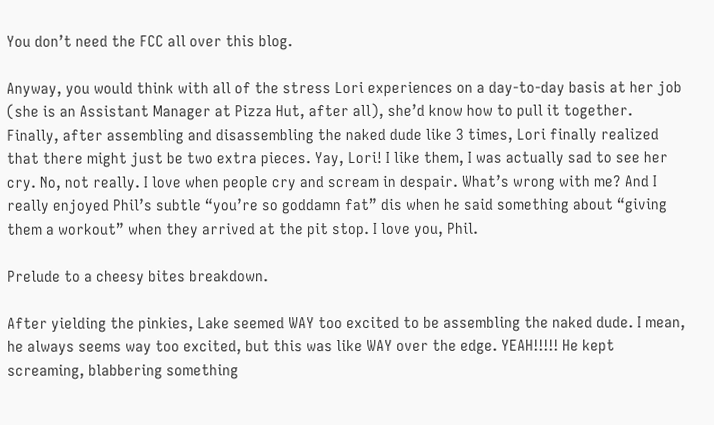You don’t need the FCC all over this blog.

Anyway, you would think with all of the stress Lori experiences on a day-to-day basis at her job (she is an Assistant Manager at Pizza Hut, after all), she’d know how to pull it together. Finally, after assembling and disassembling the naked dude like 3 times, Lori finally realized that there might just be two extra pieces. Yay, Lori! I like them, I was actually sad to see her cry. No, not really. I love when people cry and scream in despair. What’s wrong with me? And I really enjoyed Phil’s subtle “you’re so goddamn fat” dis when he said something about “giving them a workout” when they arrived at the pit stop. I love you, Phil.

Prelude to a cheesy bites breakdown.

After yielding the pinkies, Lake seemed WAY too excited to be assembling the naked dude. I mean, he always seems way too excited, but this was like WAY over the edge. YEAH!!!!! He kept screaming, blabbering something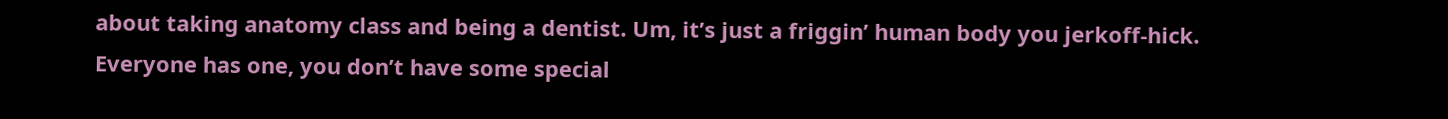about taking anatomy class and being a dentist. Um, it’s just a friggin’ human body you jerkoff-hick. Everyone has one, you don’t have some special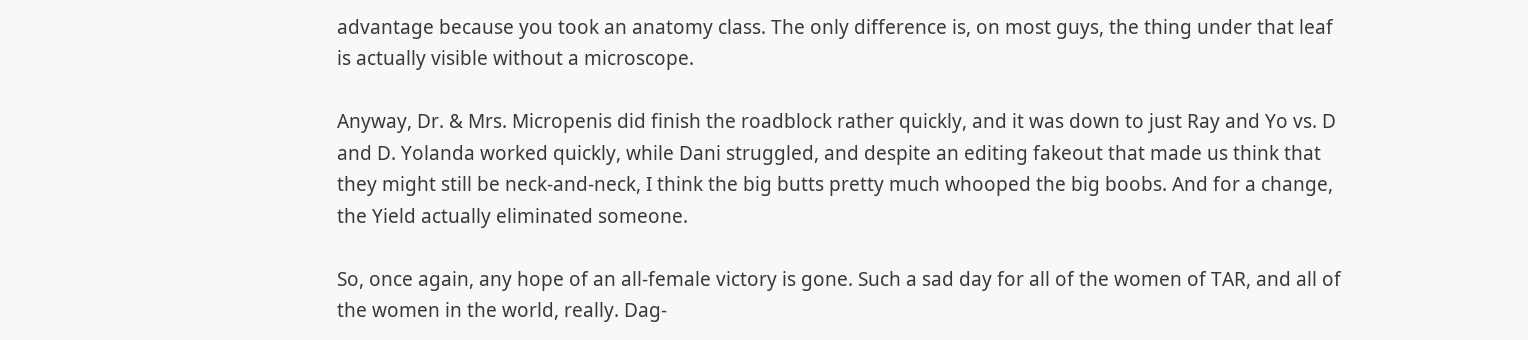advantage because you took an anatomy class. The only difference is, on most guys, the thing under that leaf is actually visible without a microscope.

Anyway, Dr. & Mrs. Micropenis did finish the roadblock rather quickly, and it was down to just Ray and Yo vs. D and D. Yolanda worked quickly, while Dani struggled, and despite an editing fakeout that made us think that they might still be neck-and-neck, I think the big butts pretty much whooped the big boobs. And for a change, the Yield actually eliminated someone.

So, once again, any hope of an all-female victory is gone. Such a sad day for all of the women of TAR, and all of the women in the world, really. Dag-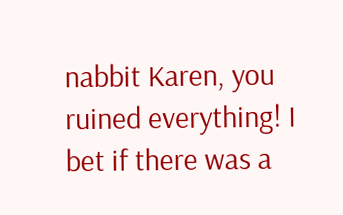nabbit Karen, you ruined everything! I bet if there was a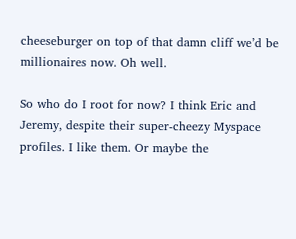cheeseburger on top of that damn cliff we’d be millionaires now. Oh well.

So who do I root for now? I think Eric and Jeremy, despite their super-cheezy Myspace profiles. I like them. Or maybe the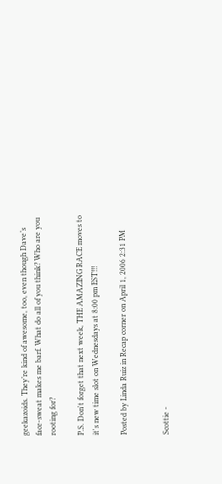geekazoids. They’re kind of awesome, too, even though Dave’s face-sweat makes me barf. What do all of you think? Who are you rooting for?

P.S. Don't forget that next week, THE AMAZING RACE moves to it's new time slot on Wednesdays at 8:00 pm EST!!!

Posted by Linda Ruiz in Recap corner on April 1, 2006 2:31 PM


Scottie -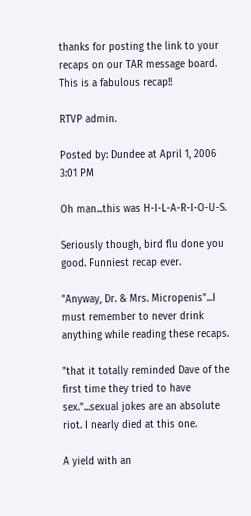thanks for posting the link to your recaps on our TAR message board. This is a fabulous recap!!

RTVP admin.

Posted by: Dundee at April 1, 2006 3:01 PM

Oh man...this was H-I-L-A-R-I-O-U-S.

Seriously though, bird flu done you good. Funniest recap ever.

"Anyway, Dr. & Mrs. Micropenis"...I must remember to never drink anything while reading these recaps.

"that it totally reminded Dave of the first time they tried to have sex."...sexual jokes are an absolute riot. I nearly died at this one.

A yield with an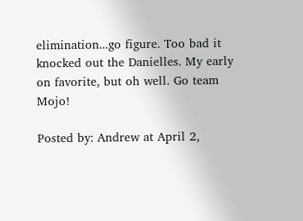elimination...go figure. Too bad it knocked out the Danielles. My early on favorite, but oh well. Go team Mojo!

Posted by: Andrew at April 2,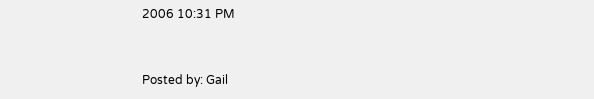2006 10:31 PM


Posted by: Gail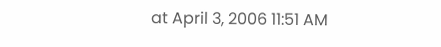at April 3, 2006 11:51 AM